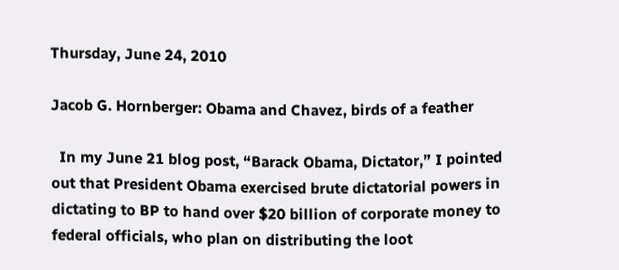Thursday, June 24, 2010

Jacob G. Hornberger: Obama and Chavez, birds of a feather

  In my June 21 blog post, “Barack Obama, Dictator,” I pointed out that President Obama exercised brute dictatorial powers in dictating to BP to hand over $20 billion of corporate money to federal officials, who plan on distributing the loot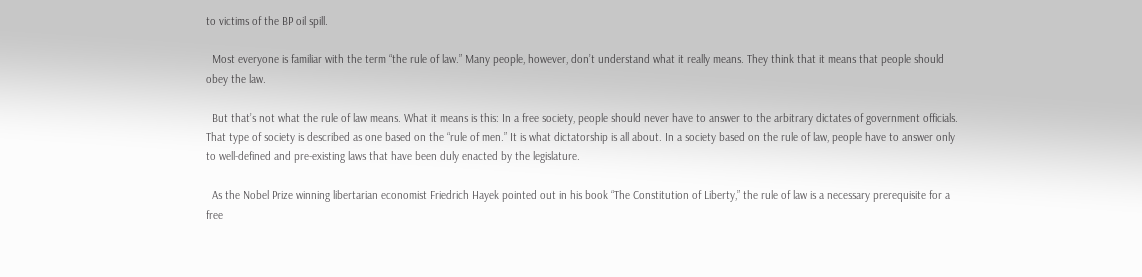to victims of the BP oil spill.

  Most everyone is familiar with the term “the rule of law.” Many people, however, don’t understand what it really means. They think that it means that people should obey the law.

  But that’s not what the rule of law means. What it means is this: In a free society, people should never have to answer to the arbitrary dictates of government officials. That type of society is described as one based on the “rule of men.” It is what dictatorship is all about. In a society based on the rule of law, people have to answer only to well-defined and pre-existing laws that have been duly enacted by the legislature.

  As the Nobel Prize winning libertarian economist Friedrich Hayek pointed out in his book “The Constitution of Liberty,” the rule of law is a necessary prerequisite for a free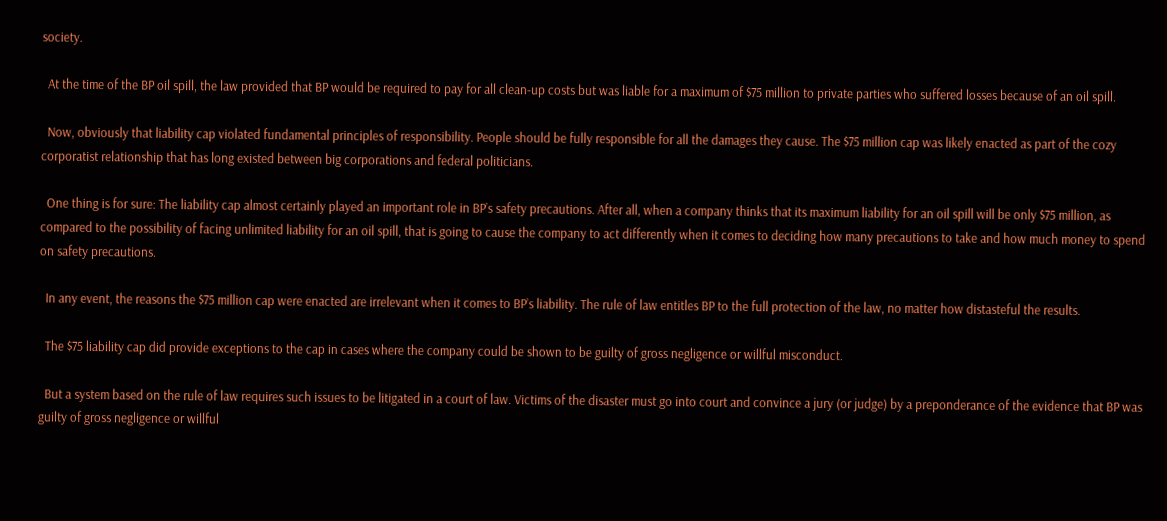society.

  At the time of the BP oil spill, the law provided that BP would be required to pay for all clean-up costs but was liable for a maximum of $75 million to private parties who suffered losses because of an oil spill.

  Now, obviously that liability cap violated fundamental principles of responsibility. People should be fully responsible for all the damages they cause. The $75 million cap was likely enacted as part of the cozy corporatist relationship that has long existed between big corporations and federal politicians.

  One thing is for sure: The liability cap almost certainly played an important role in BP’s safety precautions. After all, when a company thinks that its maximum liability for an oil spill will be only $75 million, as compared to the possibility of facing unlimited liability for an oil spill, that is going to cause the company to act differently when it comes to deciding how many precautions to take and how much money to spend on safety precautions.

  In any event, the reasons the $75 million cap were enacted are irrelevant when it comes to BP’s liability. The rule of law entitles BP to the full protection of the law, no matter how distasteful the results.

  The $75 liability cap did provide exceptions to the cap in cases where the company could be shown to be guilty of gross negligence or willful misconduct.

  But a system based on the rule of law requires such issues to be litigated in a court of law. Victims of the disaster must go into court and convince a jury (or judge) by a preponderance of the evidence that BP was guilty of gross negligence or willful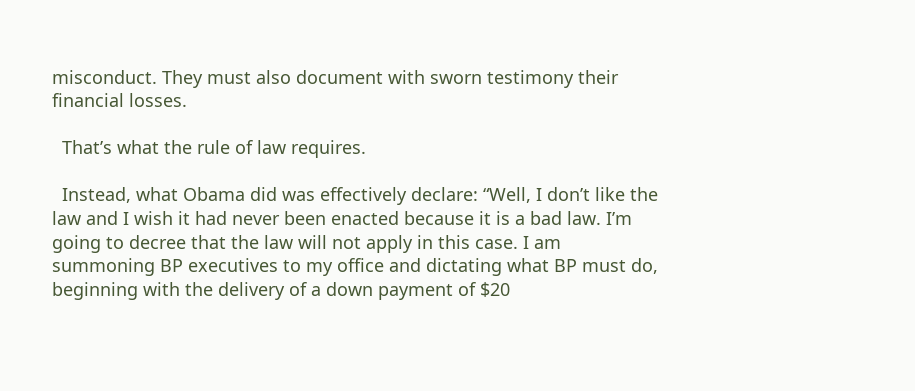misconduct. They must also document with sworn testimony their financial losses.

  That’s what the rule of law requires.

  Instead, what Obama did was effectively declare: “Well, I don’t like the law and I wish it had never been enacted because it is a bad law. I’m going to decree that the law will not apply in this case. I am summoning BP executives to my office and dictating what BP must do, beginning with the delivery of a down payment of $20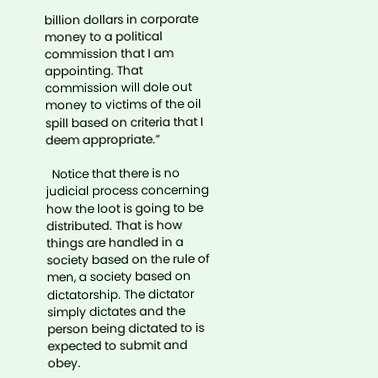billion dollars in corporate money to a political commission that I am appointing. That commission will dole out money to victims of the oil spill based on criteria that I deem appropriate.”

  Notice that there is no judicial process concerning how the loot is going to be distributed. That is how things are handled in a society based on the rule of men, a society based on dictatorship. The dictator simply dictates and the person being dictated to is expected to submit and obey.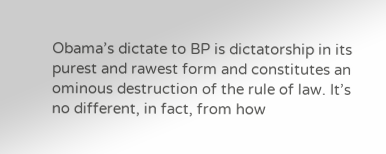Obama’s dictate to BP is dictatorship in its purest and rawest form and constitutes an ominous destruction of the rule of law. It’s no different, in fact, from how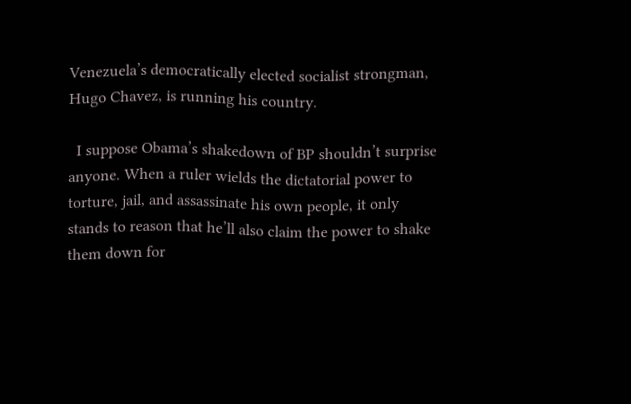Venezuela’s democratically elected socialist strongman, Hugo Chavez, is running his country.

  I suppose Obama’s shakedown of BP shouldn’t surprise anyone. When a ruler wields the dictatorial power to torture, jail, and assassinate his own people, it only stands to reason that he’ll also claim the power to shake them down for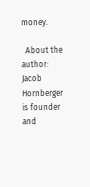money.

  About the author: Jacob Hornberger is founder and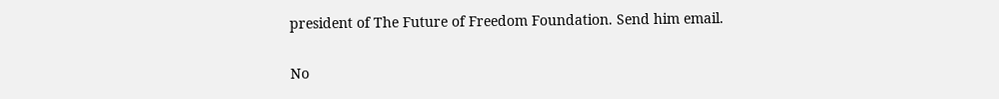president of The Future of Freedom Foundation. Send him email.

No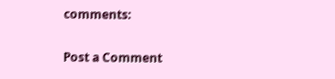comments:

Post a Comment